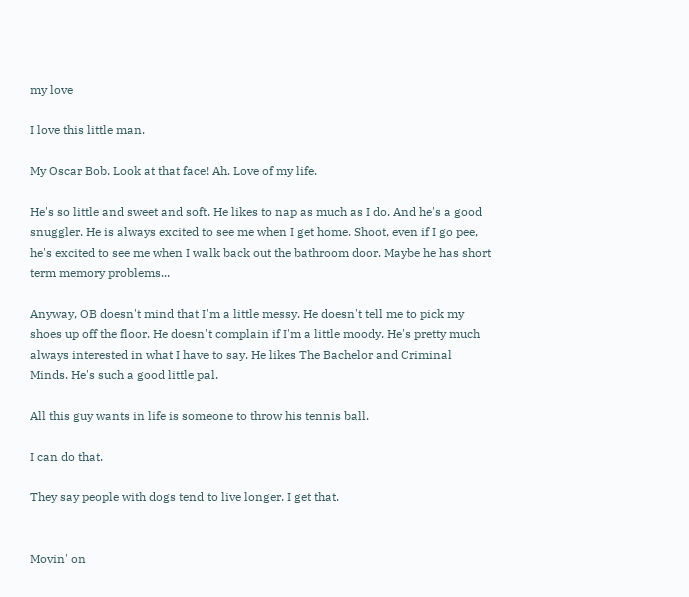my love

I love this little man.

My Oscar Bob. Look at that face! Ah. Love of my life.

He's so little and sweet and soft. He likes to nap as much as I do. And he's a good snuggler. He is always excited to see me when I get home. Shoot, even if I go pee, he's excited to see me when I walk back out the bathroom door. Maybe he has short term memory problems...

Anyway, OB doesn't mind that I'm a little messy. He doesn't tell me to pick my shoes up off the floor. He doesn't complain if I'm a little moody. He's pretty much always interested in what I have to say. He likes The Bachelor and Criminal Minds. He's such a good little pal.

All this guy wants in life is someone to throw his tennis ball.

I can do that.

They say people with dogs tend to live longer. I get that.


Movin' on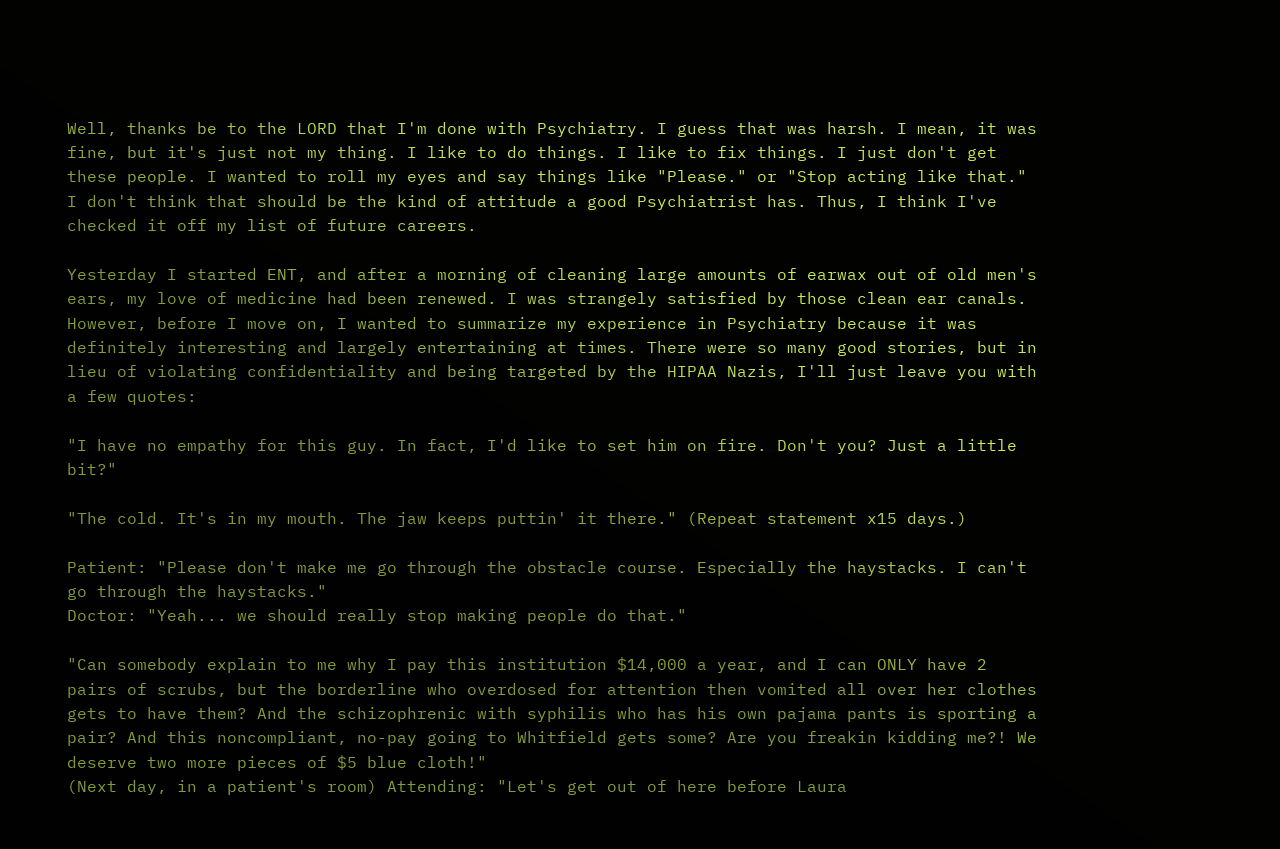Well, thanks be to the LORD that I'm done with Psychiatry. I guess that was harsh. I mean, it was fine, but it's just not my thing. I like to do things. I like to fix things. I just don't get these people. I wanted to roll my eyes and say things like "Please." or "Stop acting like that." I don't think that should be the kind of attitude a good Psychiatrist has. Thus, I think I've checked it off my list of future careers.

Yesterday I started ENT, and after a morning of cleaning large amounts of earwax out of old men's ears, my love of medicine had been renewed. I was strangely satisfied by those clean ear canals. However, before I move on, I wanted to summarize my experience in Psychiatry because it was definitely interesting and largely entertaining at times. There were so many good stories, but in lieu of violating confidentiality and being targeted by the HIPAA Nazis, I'll just leave you with a few quotes:

"I have no empathy for this guy. In fact, I'd like to set him on fire. Don't you? Just a little bit?"

"The cold. It's in my mouth. The jaw keeps puttin' it there." (Repeat statement x15 days.)

Patient: "Please don't make me go through the obstacle course. Especially the haystacks. I can't go through the haystacks."
Doctor: "Yeah... we should really stop making people do that."

"Can somebody explain to me why I pay this institution $14,000 a year, and I can ONLY have 2 pairs of scrubs, but the borderline who overdosed for attention then vomited all over her clothes gets to have them? And the schizophrenic with syphilis who has his own pajama pants is sporting a pair? And this noncompliant, no-pay going to Whitfield gets some? Are you freakin kidding me?! We deserve two more pieces of $5 blue cloth!"
(Next day, in a patient's room) Attending: "Let's get out of here before Laura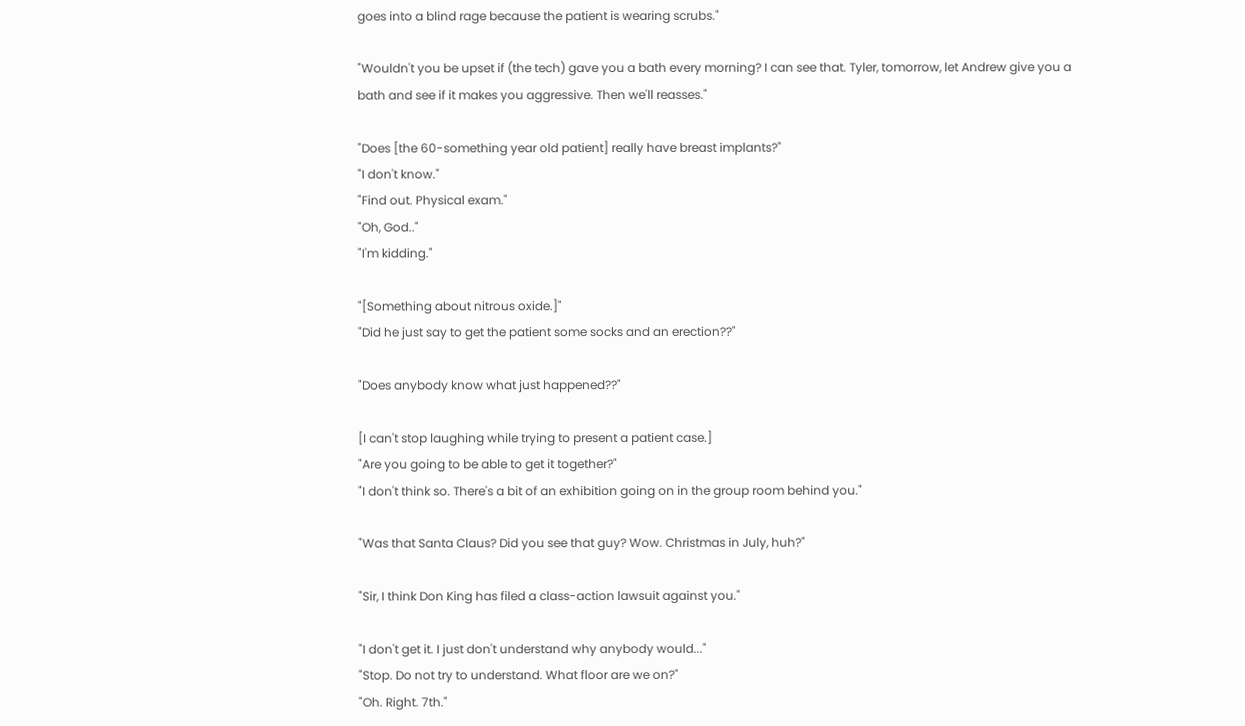goes into a blind rage because the patient is wearing scrubs."

"Wouldn't you be upset if (the tech) gave you a bath every morning? I can see that. Tyler, tomorrow, let Andrew give you a bath and see if it makes you aggressive. Then we'll reasses."

"Does [the 60-something year old patient] really have breast implants?"
"I don't know."
"Find out. Physical exam."
"Oh, God.."
"I'm kidding."

"[Something about nitrous oxide.]"
"Did he just say to get the patient some socks and an erection??"

"Does anybody know what just happened??"

[I can't stop laughing while trying to present a patient case.]
"Are you going to be able to get it together?"
"I don't think so. There's a bit of an exhibition going on in the group room behind you."

"Was that Santa Claus? Did you see that guy? Wow. Christmas in July, huh?"

"Sir, I think Don King has filed a class-action lawsuit against you."

"I don't get it. I just don't understand why anybody would..."
"Stop. Do not try to understand. What floor are we on?"
"Oh. Right. 7th."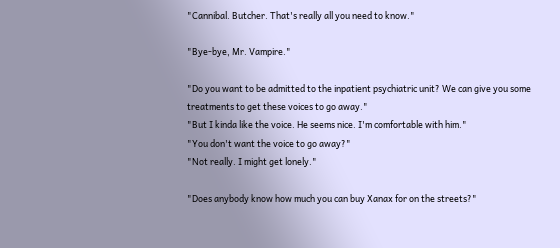"Cannibal. Butcher. That's really all you need to know."

"Bye-bye, Mr. Vampire."

"Do you want to be admitted to the inpatient psychiatric unit? We can give you some treatments to get these voices to go away."
"But I kinda like the voice. He seems nice. I'm comfortable with him."
"You don't want the voice to go away?"
"Not really. I might get lonely."

"Does anybody know how much you can buy Xanax for on the streets?"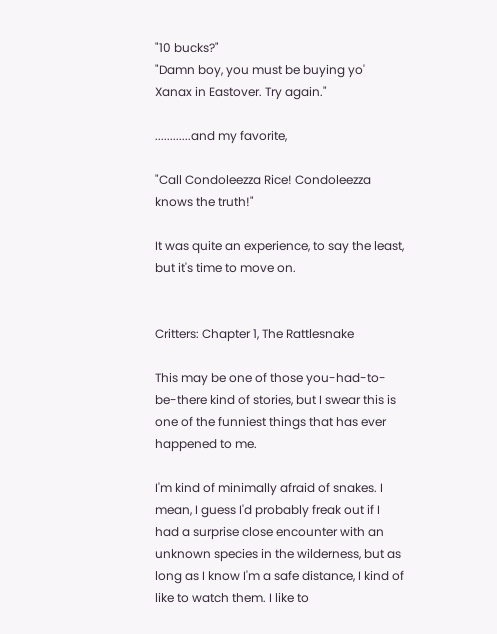"10 bucks?"
"Damn boy, you must be buying yo' Xanax in Eastover. Try again."

............and my favorite,

"Call Condoleezza Rice! Condoleezza knows the truth!"

It was quite an experience, to say the least, but it's time to move on.


Critters: Chapter 1, The Rattlesnake

This may be one of those you-had-to-be-there kind of stories, but I swear this is one of the funniest things that has ever happened to me.

I'm kind of minimally afraid of snakes. I mean, I guess I'd probably freak out if I had a surprise close encounter with an unknown species in the wilderness, but as long as I know I'm a safe distance, I kind of like to watch them. I like to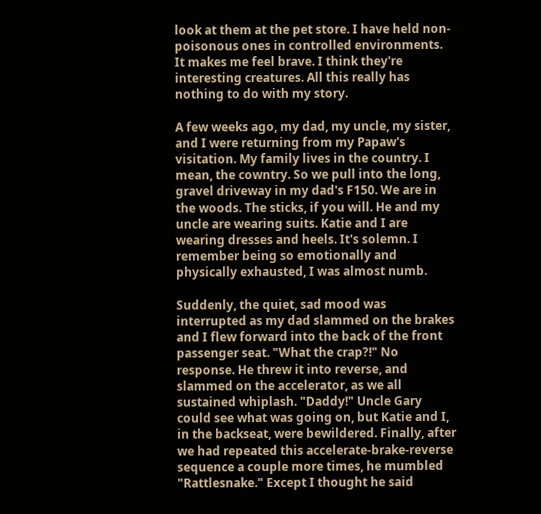look at them at the pet store. I have held non-poisonous ones in controlled environments. It makes me feel brave. I think they're interesting creatures. All this really has nothing to do with my story.

A few weeks ago, my dad, my uncle, my sister, and I were returning from my Papaw's visitation. My family lives in the country. I mean, the cowntry. So we pull into the long, gravel driveway in my dad's F150. We are in the woods. The sticks, if you will. He and my uncle are wearing suits. Katie and I are wearing dresses and heels. It's solemn. I remember being so emotionally and physically exhausted, I was almost numb.

Suddenly, the quiet, sad mood was interrupted as my dad slammed on the brakes and I flew forward into the back of the front passenger seat. "What the crap?!" No response. He threw it into reverse, and slammed on the accelerator, as we all sustained whiplash. "Daddy!" Uncle Gary could see what was going on, but Katie and I, in the backseat, were bewildered. Finally, after we had repeated this accelerate-brake-reverse sequence a couple more times, he mumbled "Rattlesnake." Except I thought he said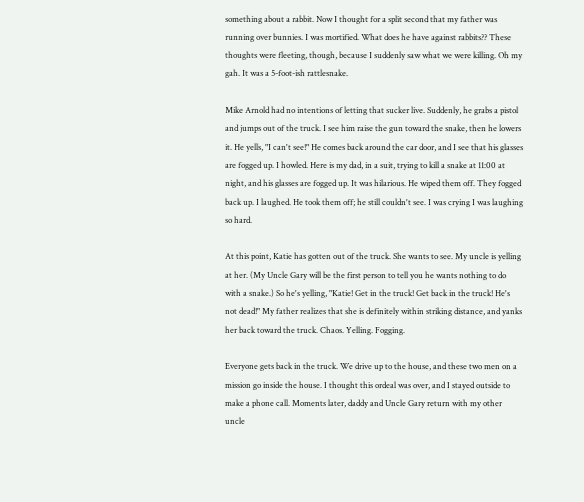something about a rabbit. Now I thought for a split second that my father was running over bunnies. I was mortified. What does he have against rabbits?? These thoughts were fleeting, though, because I suddenly saw what we were killing. Oh my gah. It was a 5-foot-ish rattlesnake.

Mike Arnold had no intentions of letting that sucker live. Suddenly, he grabs a pistol and jumps out of the truck. I see him raise the gun toward the snake, then he lowers it. He yells, "I can't see!" He comes back around the car door, and I see that his glasses are fogged up. I howled. Here is my dad, in a suit, trying to kill a snake at 11:00 at night, and his glasses are fogged up. It was hilarious. He wiped them off. They fogged back up. I laughed. He took them off; he still couldn't see. I was crying I was laughing so hard.

At this point, Katie has gotten out of the truck. She wants to see. My uncle is yelling at her. (My Uncle Gary will be the first person to tell you he wants nothing to do with a snake.) So he's yelling, "Katie! Get in the truck! Get back in the truck! He's not dead!" My father realizes that she is definitely within striking distance, and yanks her back toward the truck. Chaos. Yelling. Fogging.

Everyone gets back in the truck. We drive up to the house, and these two men on a mission go inside the house. I thought this ordeal was over, and I stayed outside to make a phone call. Moments later, daddy and Uncle Gary return with my other uncle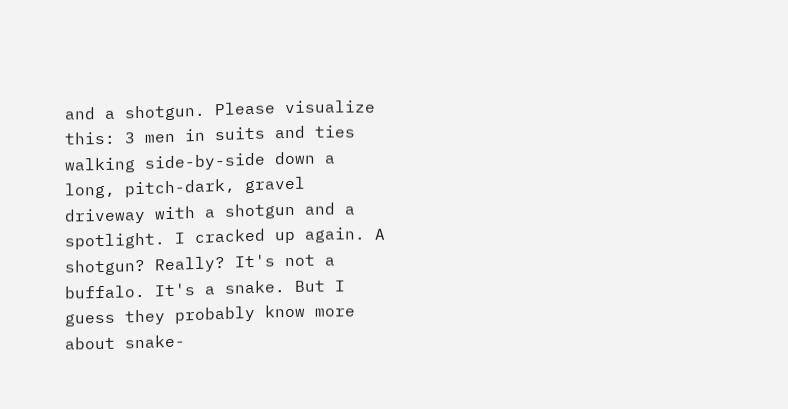and a shotgun. Please visualize this: 3 men in suits and ties walking side-by-side down a long, pitch-dark, gravel driveway with a shotgun and a spotlight. I cracked up again. A shotgun? Really? It's not a buffalo. It's a snake. But I guess they probably know more about snake-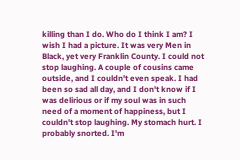killing than I do. Who do I think I am? I wish I had a picture. It was very Men in Black, yet very Franklin County. I could not stop laughing. A couple of cousins came outside, and I couldn't even speak. I had been so sad all day, and I don't know if I was delirious or if my soul was in such need of a moment of happiness, but I couldn't stop laughing. My stomach hurt. I probably snorted. I'm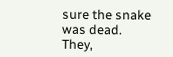sure the snake was dead. They,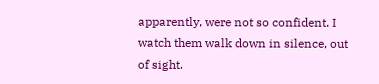apparently, were not so confident. I watch them walk down in silence, out of sight.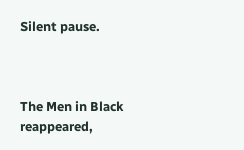Silent pause.



The Men in Black reappeared,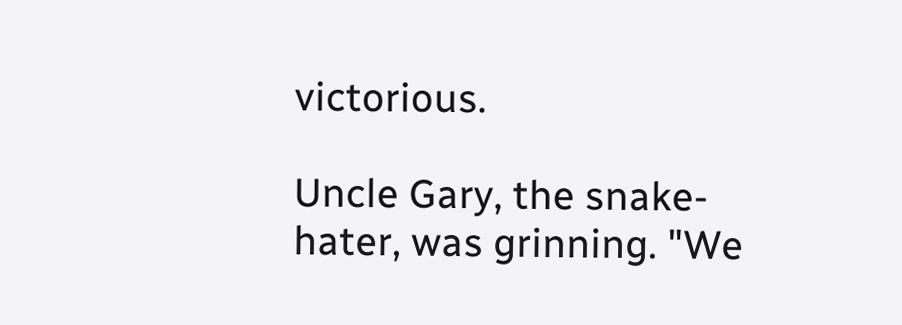victorious.

Uncle Gary, the snake-hater, was grinning. "We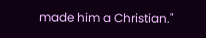made him a Christian."